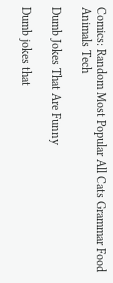Comics: Random Most Popular All Cats Grammar Food Animals Tech

Dumb Jokes That Are Funny

Dumb jokes that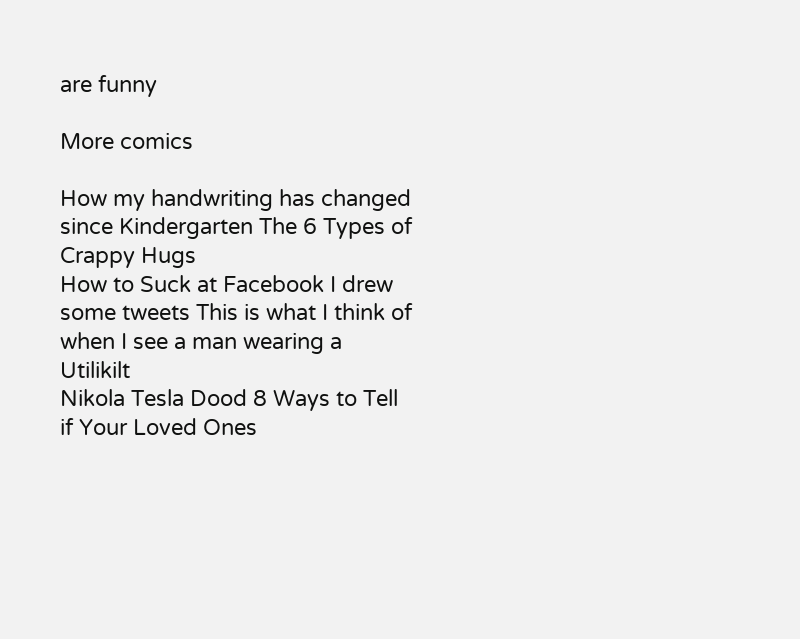are funny

More comics

How my handwriting has changed since Kindergarten The 6 Types of Crappy Hugs
How to Suck at Facebook I drew some tweets This is what I think of when I see a man wearing a Utilikilt
Nikola Tesla Dood 8 Ways to Tell if Your Loved Ones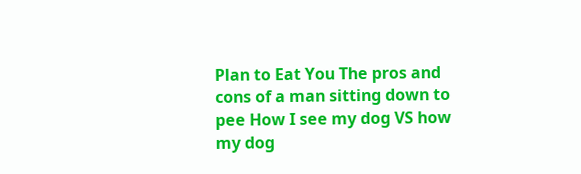Plan to Eat You The pros and cons of a man sitting down to pee How I see my dog VS how my dog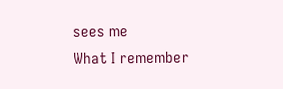sees me
What I remember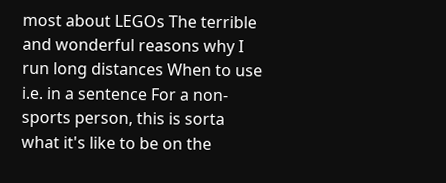most about LEGOs The terrible and wonderful reasons why I run long distances When to use i.e. in a sentence For a non-sports person, this is sorta what it's like to be on the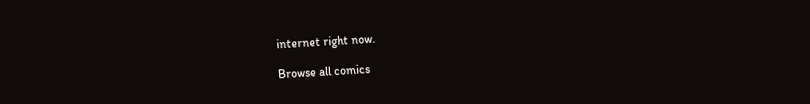internet right now.

Browse all comics